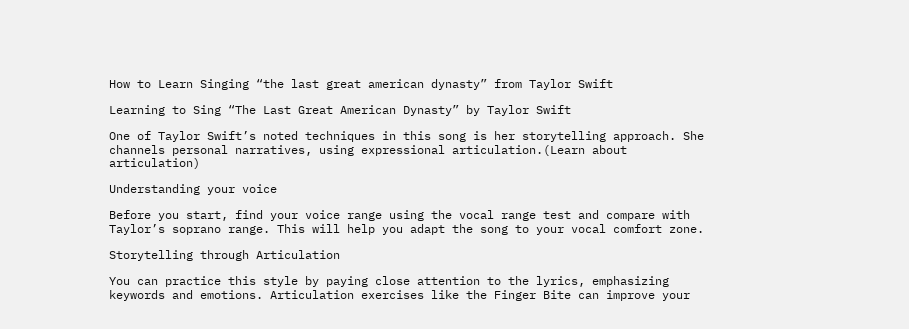How to Learn Singing “the last great american dynasty” from Taylor Swift

Learning to Sing “The Last Great American Dynasty” by Taylor Swift

One of Taylor Swift’s noted techniques in this song is her storytelling approach. She channels personal narratives, using expressional articulation.(Learn about articulation)

Understanding your voice

Before you start, find your voice range using the vocal range test and compare with Taylor’s soprano range. This will help you adapt the song to your vocal comfort zone.

Storytelling through Articulation

You can practice this style by paying close attention to the lyrics, emphasizing keywords and emotions. Articulation exercises like the Finger Bite can improve your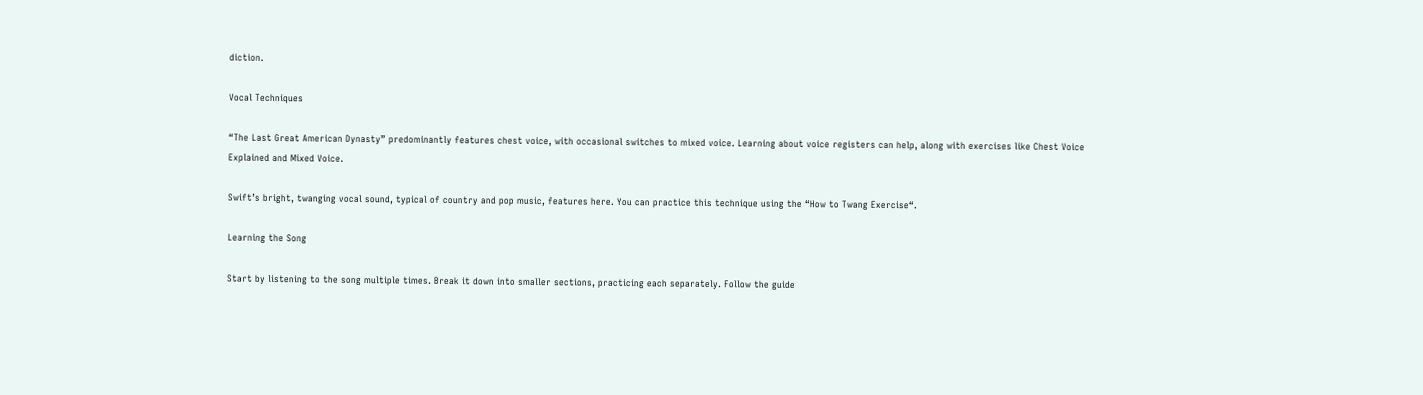diction.

Vocal Techniques

“The Last Great American Dynasty” predominantly features chest voice, with occasional switches to mixed voice. Learning about voice registers can help, along with exercises like Chest Voice Explained and Mixed Voice.

Swift’s bright, twanging vocal sound, typical of country and pop music, features here. You can practice this technique using the “How to Twang Exercise“.

Learning the Song

Start by listening to the song multiple times. Break it down into smaller sections, practicing each separately. Follow the guide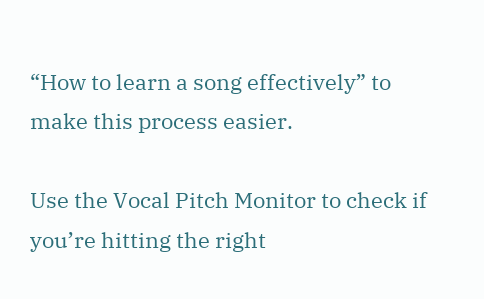“How to learn a song effectively” to make this process easier.

Use the Vocal Pitch Monitor to check if you’re hitting the right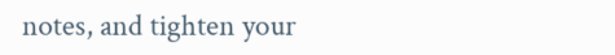notes, and tighten your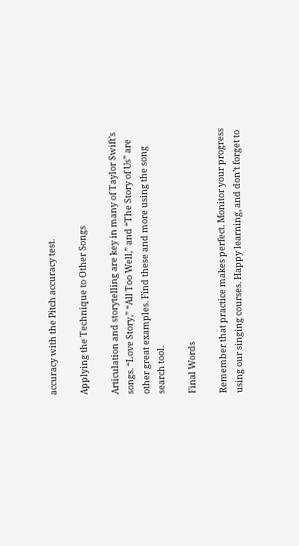accuracy with the Pitch accuracy test.

Applying the Technique to Other Songs

Articulation and storytelling are key in many of Taylor Swift’s songs. “Love Story,” “All Too Well,” and “The Story of Us” are other great examples. Find these and more using the song search tool.

Final Words

Remember that practice makes perfect. Monitor your progress using our singing courses. Happy learning, and don’t forget to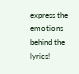express the emotions behind the lyrics!